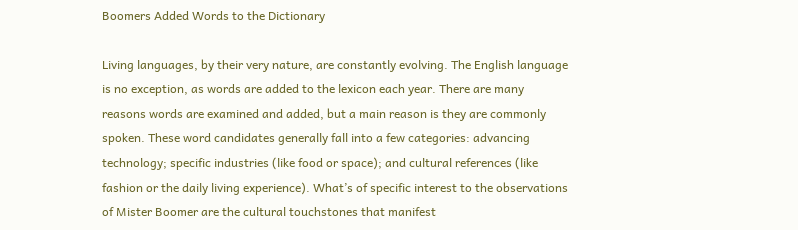Boomers Added Words to the Dictionary

Living languages, by their very nature, are constantly evolving. The English language is no exception, as words are added to the lexicon each year. There are many reasons words are examined and added, but a main reason is they are commonly spoken. These word candidates generally fall into a few categories: advancing technology; specific industries (like food or space); and cultural references (like fashion or the daily living experience). What’s of specific interest to the observations of Mister Boomer are the cultural touchstones that manifest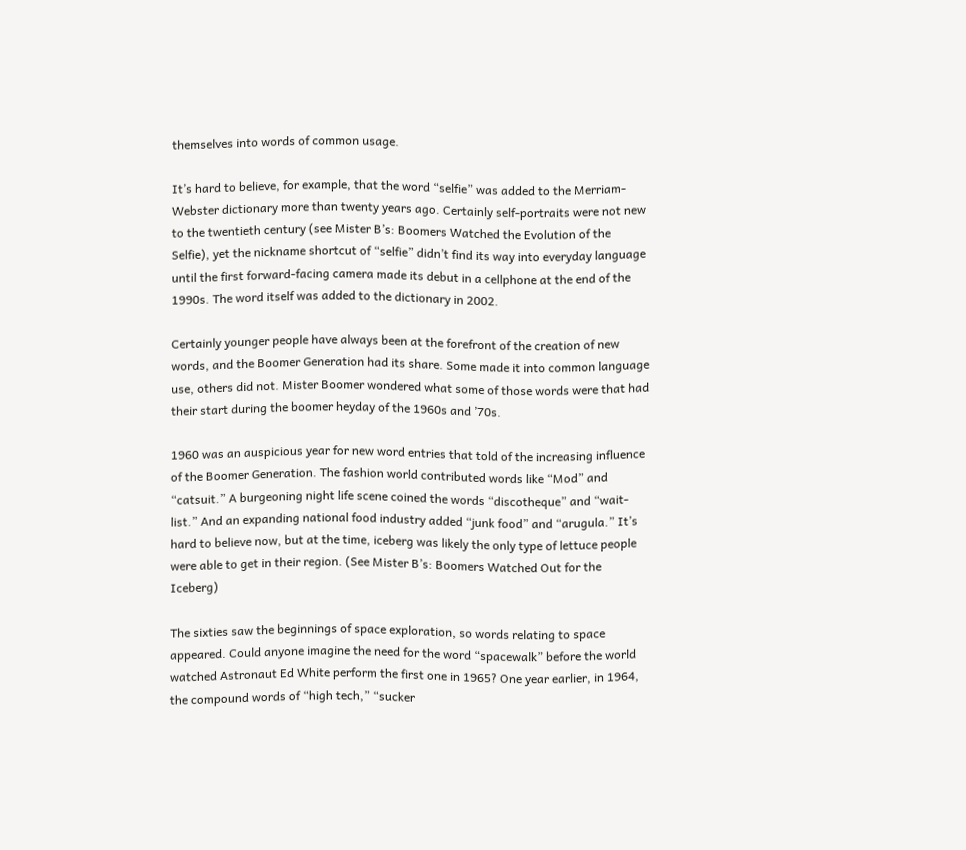themselves into words of common usage.

It’s hard to believe, for example, that the word “selfie” was added to the Merriam-Webster dictionary more than twenty years ago. Certainly self-portraits were not new to the twentieth century (see Mister B’s: Boomers Watched the Evolution of the Selfie), yet the nickname shortcut of “selfie” didn’t find its way into everyday language until the first forward-facing camera made its debut in a cellphone at the end of the 1990s. The word itself was added to the dictionary in 2002.

Certainly younger people have always been at the forefront of the creation of new words, and the Boomer Generation had its share. Some made it into common language use, others did not. Mister Boomer wondered what some of those words were that had their start during the boomer heyday of the 1960s and ’70s.

1960 was an auspicious year for new word entries that told of the increasing influence of the Boomer Generation. The fashion world contributed words like “Mod” and “catsuit.” A burgeoning night life scene coined the words “discotheque” and “wait-list.” And an expanding national food industry added “junk food” and “arugula.” It’s hard to believe now, but at the time, iceberg was likely the only type of lettuce people were able to get in their region. (See Mister B’s: Boomers Watched Out for the Iceberg)

The sixties saw the beginnings of space exploration, so words relating to space appeared. Could anyone imagine the need for the word “spacewalk” before the world watched Astronaut Ed White perform the first one in 1965? One year earlier, in 1964, the compound words of “high tech,” “sucker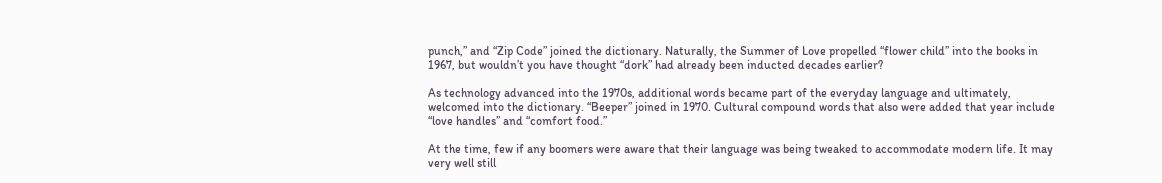punch,” and “Zip Code” joined the dictionary. Naturally, the Summer of Love propelled “flower child” into the books in 1967, but wouldn’t you have thought “dork” had already been inducted decades earlier?

As technology advanced into the 1970s, additional words became part of the everyday language and ultimately, welcomed into the dictionary. “Beeper” joined in 1970. Cultural compound words that also were added that year include “love handles” and “comfort food.”

At the time, few if any boomers were aware that their language was being tweaked to accommodate modern life. It may very well still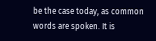be the case today, as common words are spoken. It is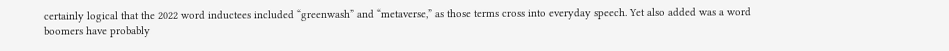certainly logical that the 2022 word inductees included “greenwash” and “metaverse,” as those terms cross into everyday speech. Yet also added was a word boomers have probably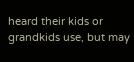heard their kids or grandkids use, but may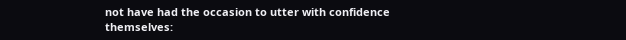not have had the occasion to utter with confidence themselves: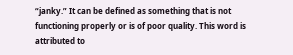“janky.” It can be defined as something that is not functioning properly or is of poor quality. This word is attributed to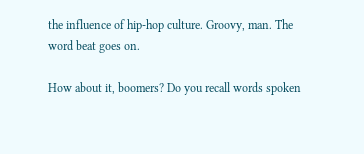the influence of hip-hop culture. Groovy, man. The word beat goes on.

How about it, boomers? Do you recall words spoken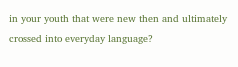in your youth that were new then and ultimately crossed into everyday language?